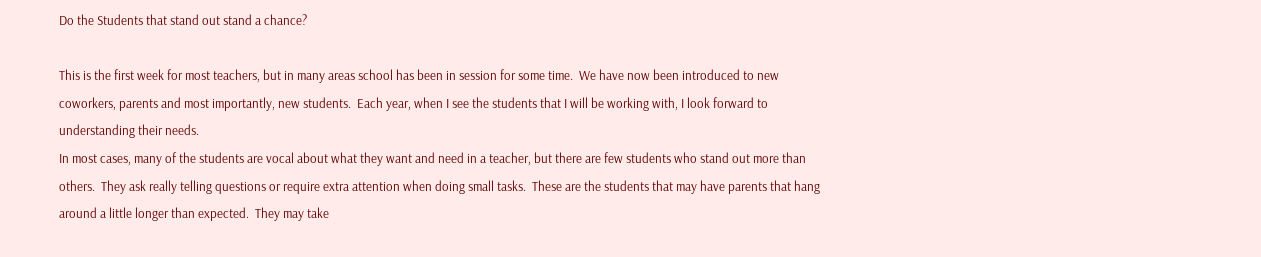Do the Students that stand out stand a chance?

This is the first week for most teachers, but in many areas school has been in session for some time.  We have now been introduced to new coworkers, parents and most importantly, new students.  Each year, when I see the students that I will be working with, I look forward to understanding their needs.
In most cases, many of the students are vocal about what they want and need in a teacher, but there are few students who stand out more than others.  They ask really telling questions or require extra attention when doing small tasks.  These are the students that may have parents that hang around a little longer than expected.  They may take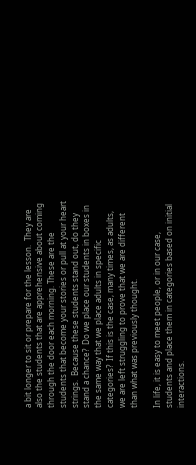a bit longer to sit or prepare for the lesson.  They are also the students that are apprehensive about coming through the door each morning. These are the students that become your stories or pull at your heart strings.  Because these students stand out, do they stand a chance?  Do we place our students in boxes in the same way that we place adults in specific categories?  If this is the case, many times, as adults, we are left struggling to prove that we are different than what was previously thought.

In life, it is easy to meet people, or in our case, students and place them in categories based on initial interactions.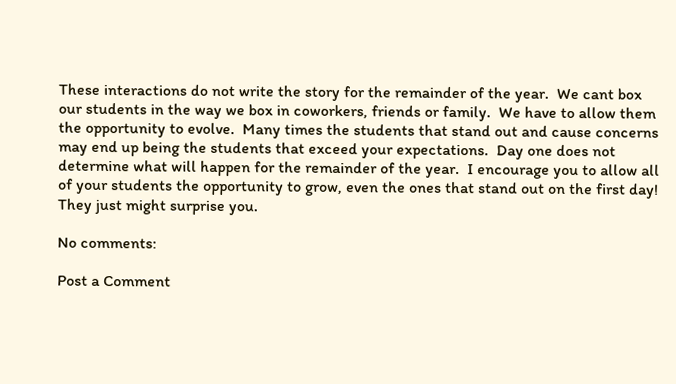These interactions do not write the story for the remainder of the year.  We cant box our students in the way we box in coworkers, friends or family.  We have to allow them the opportunity to evolve.  Many times the students that stand out and cause concerns may end up being the students that exceed your expectations.  Day one does not determine what will happen for the remainder of the year.  I encourage you to allow all of your students the opportunity to grow, even the ones that stand out on the first day!  They just might surprise you.

No comments:

Post a Comment